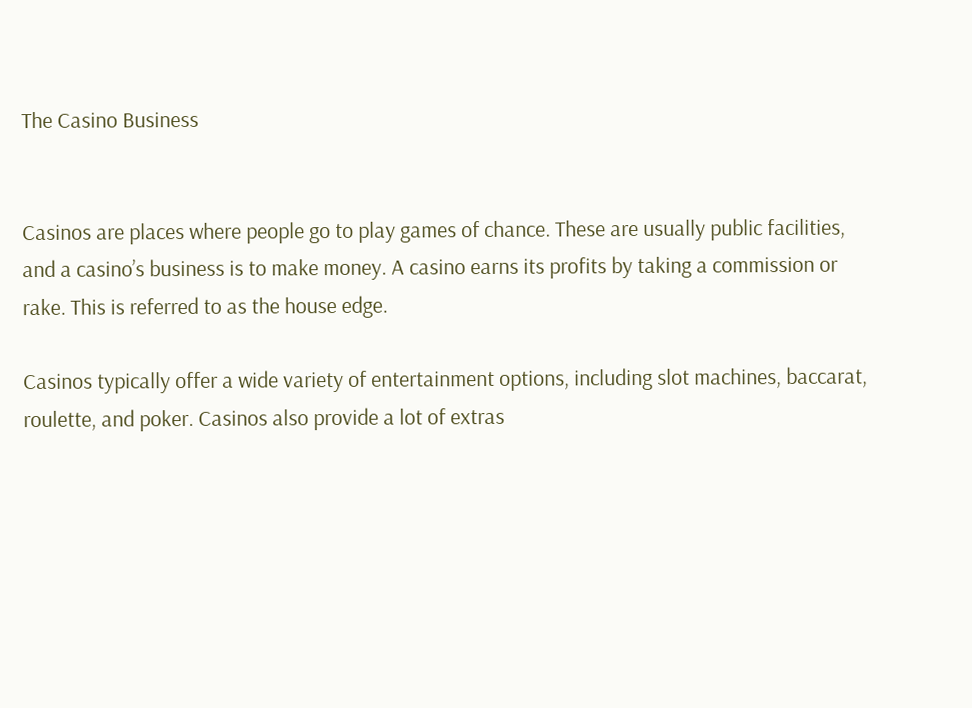The Casino Business


Casinos are places where people go to play games of chance. These are usually public facilities, and a casino’s business is to make money. A casino earns its profits by taking a commission or rake. This is referred to as the house edge.

Casinos typically offer a wide variety of entertainment options, including slot machines, baccarat, roulette, and poker. Casinos also provide a lot of extras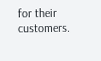for their customers.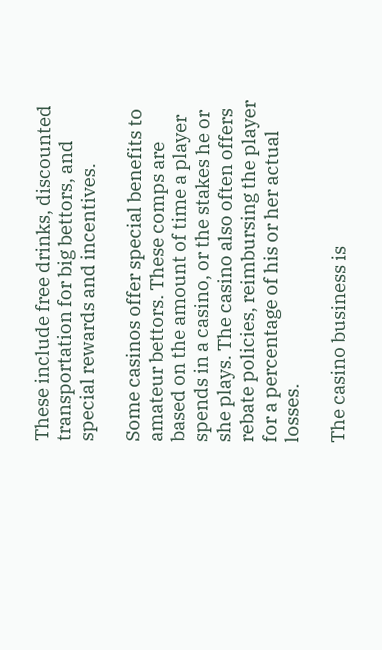These include free drinks, discounted transportation for big bettors, and special rewards and incentives.

Some casinos offer special benefits to amateur bettors. These comps are based on the amount of time a player spends in a casino, or the stakes he or she plays. The casino also often offers rebate policies, reimbursing the player for a percentage of his or her actual losses.

The casino business is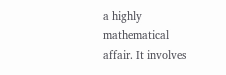a highly mathematical affair. It involves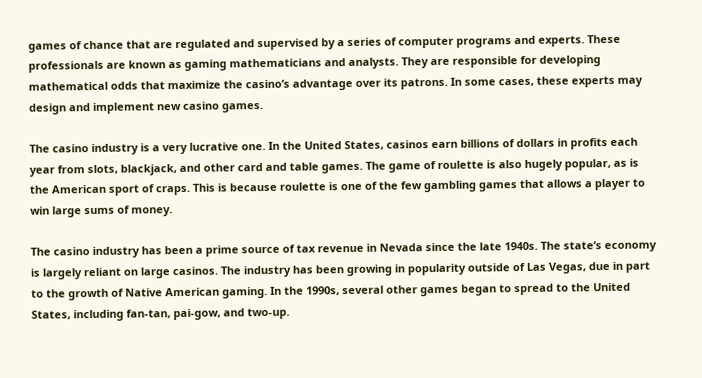games of chance that are regulated and supervised by a series of computer programs and experts. These professionals are known as gaming mathematicians and analysts. They are responsible for developing mathematical odds that maximize the casino’s advantage over its patrons. In some cases, these experts may design and implement new casino games.

The casino industry is a very lucrative one. In the United States, casinos earn billions of dollars in profits each year from slots, blackjack, and other card and table games. The game of roulette is also hugely popular, as is the American sport of craps. This is because roulette is one of the few gambling games that allows a player to win large sums of money.

The casino industry has been a prime source of tax revenue in Nevada since the late 1940s. The state’s economy is largely reliant on large casinos. The industry has been growing in popularity outside of Las Vegas, due in part to the growth of Native American gaming. In the 1990s, several other games began to spread to the United States, including fan-tan, pai-gow, and two-up.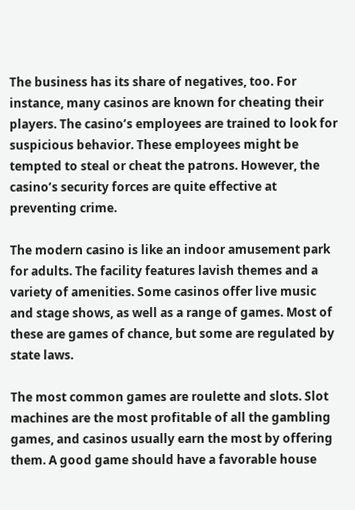The business has its share of negatives, too. For instance, many casinos are known for cheating their players. The casino’s employees are trained to look for suspicious behavior. These employees might be tempted to steal or cheat the patrons. However, the casino’s security forces are quite effective at preventing crime.

The modern casino is like an indoor amusement park for adults. The facility features lavish themes and a variety of amenities. Some casinos offer live music and stage shows, as well as a range of games. Most of these are games of chance, but some are regulated by state laws.

The most common games are roulette and slots. Slot machines are the most profitable of all the gambling games, and casinos usually earn the most by offering them. A good game should have a favorable house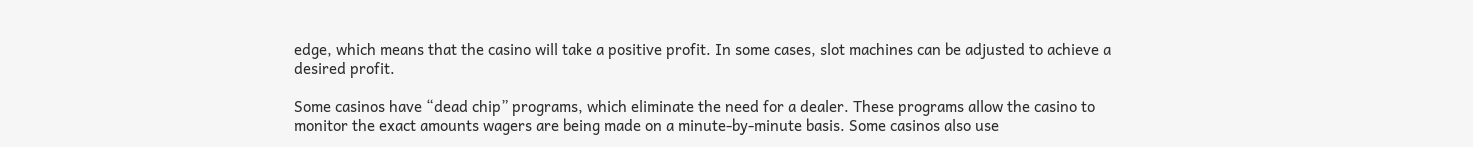edge, which means that the casino will take a positive profit. In some cases, slot machines can be adjusted to achieve a desired profit.

Some casinos have “dead chip” programs, which eliminate the need for a dealer. These programs allow the casino to monitor the exact amounts wagers are being made on a minute-by-minute basis. Some casinos also use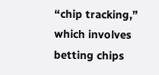“chip tracking,” which involves betting chips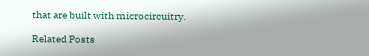that are built with microcircuitry.

Related Posts